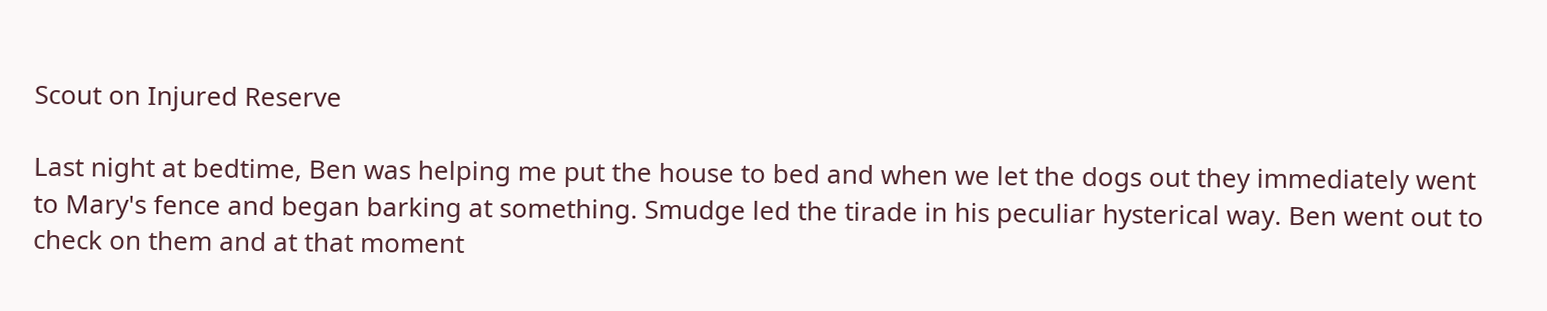Scout on Injured Reserve

Last night at bedtime, Ben was helping me put the house to bed and when we let the dogs out they immediately went to Mary's fence and began barking at something. Smudge led the tirade in his peculiar hysterical way. Ben went out to check on them and at that moment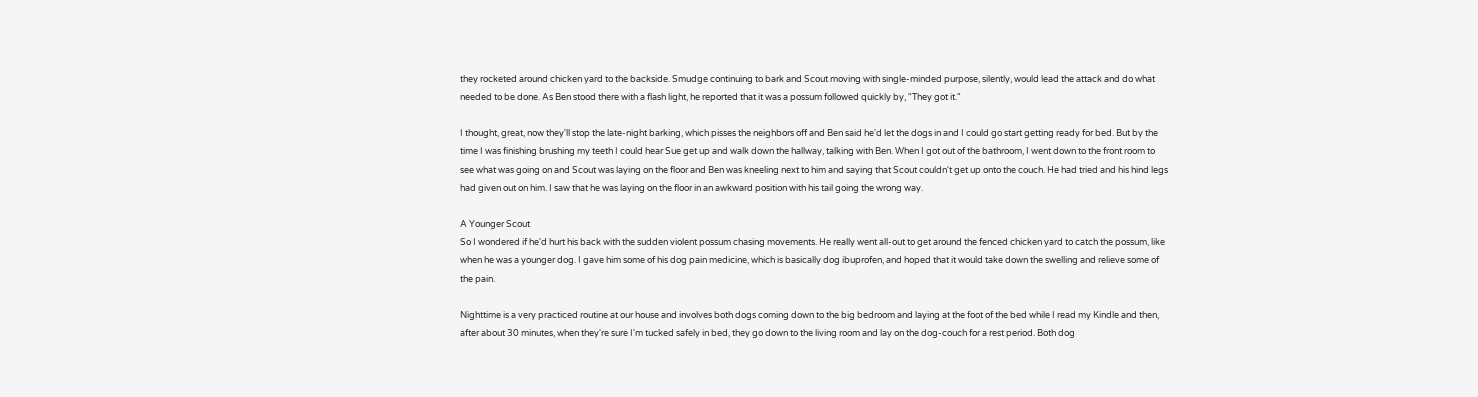they rocketed around chicken yard to the backside. Smudge continuing to bark and Scout moving with single-minded purpose, silently, would lead the attack and do what needed to be done. As Ben stood there with a flash light, he reported that it was a possum followed quickly by, "They got it."

I thought, great, now they'll stop the late-night barking, which pisses the neighbors off and Ben said he'd let the dogs in and I could go start getting ready for bed. But by the time I was finishing brushing my teeth I could hear Sue get up and walk down the hallway, talking with Ben. When I got out of the bathroom, I went down to the front room to see what was going on and Scout was laying on the floor and Ben was kneeling next to him and saying that Scout couldn't get up onto the couch. He had tried and his hind legs had given out on him. I saw that he was laying on the floor in an awkward position with his tail going the wrong way.

A Younger Scout
So I wondered if he'd hurt his back with the sudden violent possum chasing movements. He really went all-out to get around the fenced chicken yard to catch the possum, like when he was a younger dog. I gave him some of his dog pain medicine, which is basically dog ibuprofen, and hoped that it would take down the swelling and relieve some of the pain.

Nighttime is a very practiced routine at our house and involves both dogs coming down to the big bedroom and laying at the foot of the bed while I read my Kindle and then, after about 30 minutes, when they're sure I'm tucked safely in bed, they go down to the living room and lay on the dog-couch for a rest period. Both dog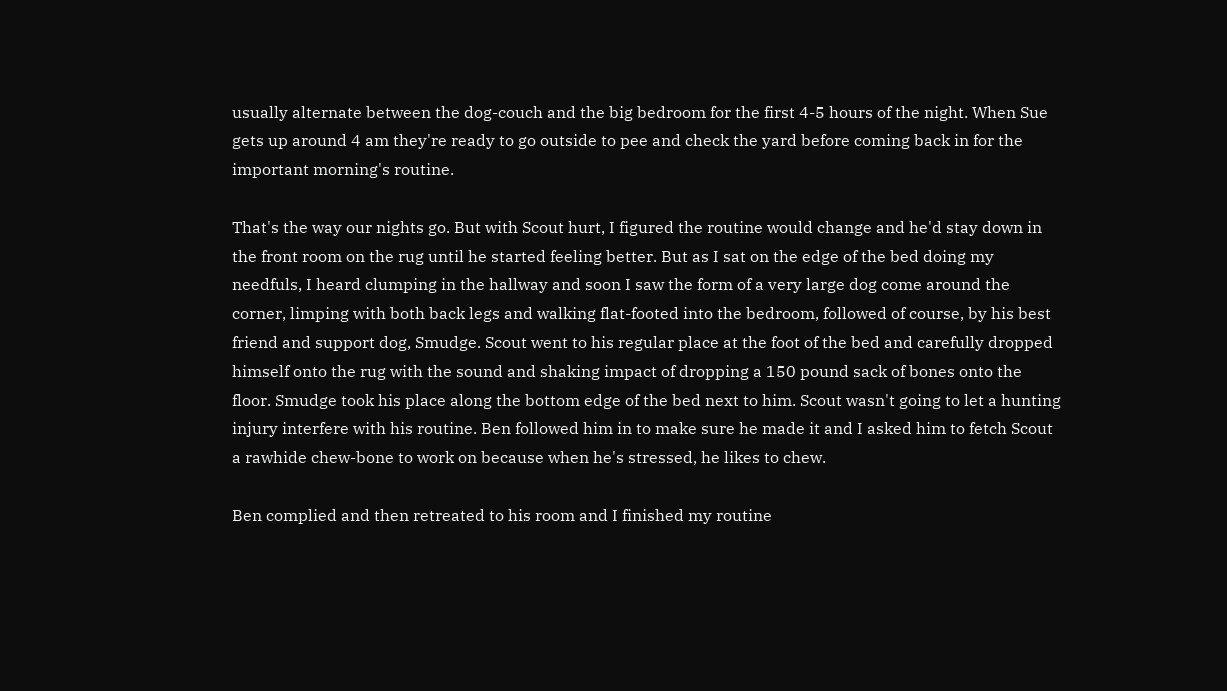usually alternate between the dog-couch and the big bedroom for the first 4-5 hours of the night. When Sue gets up around 4 am they're ready to go outside to pee and check the yard before coming back in for the important morning's routine.

That's the way our nights go. But with Scout hurt, I figured the routine would change and he'd stay down in the front room on the rug until he started feeling better. But as I sat on the edge of the bed doing my needfuls, I heard clumping in the hallway and soon I saw the form of a very large dog come around the corner, limping with both back legs and walking flat-footed into the bedroom, followed of course, by his best friend and support dog, Smudge. Scout went to his regular place at the foot of the bed and carefully dropped himself onto the rug with the sound and shaking impact of dropping a 150 pound sack of bones onto the floor. Smudge took his place along the bottom edge of the bed next to him. Scout wasn't going to let a hunting injury interfere with his routine. Ben followed him in to make sure he made it and I asked him to fetch Scout a rawhide chew-bone to work on because when he's stressed, he likes to chew.

Ben complied and then retreated to his room and I finished my routine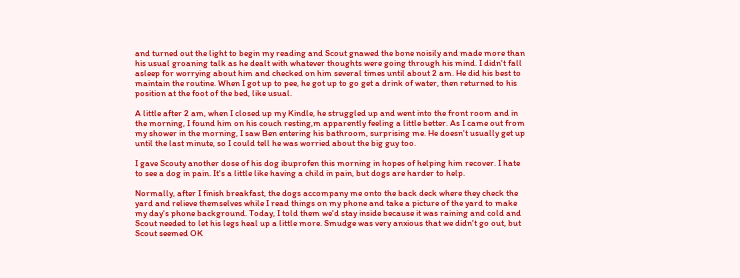and turned out the light to begin my reading and Scout gnawed the bone noisily and made more than his usual groaning talk as he dealt with whatever thoughts were going through his mind. I didn't fall asleep for worrying about him and checked on him several times until about 2 am. He did his best to maintain the routine. When I got up to pee, he got up to go get a drink of water, then returned to his position at the foot of the bed, like usual.

A little after 2 am, when I closed up my Kindle, he struggled up and went into the front room and in the morning, I found him on his couch resting,m apparently feeling a little better. As I came out from my shower in the morning, I saw Ben entering his bathroom, surprising me. He doesn't usually get up until the last minute, so I could tell he was worried about the big guy too.

I gave Scouty another dose of his dog ibuprofen this morning in hopes of helping him recover. I hate to see a dog in pain. It's a little like having a child in pain, but dogs are harder to help.

Normally, after I finish breakfast, the dogs accompany me onto the back deck where they check the yard and relieve themselves while I read things on my phone and take a picture of the yard to make my day's phone background. Today, I told them we'd stay inside because it was raining and cold and Scout needed to let his legs heal up a little more. Smudge was very anxious that we didn't go out, but Scout seemed OK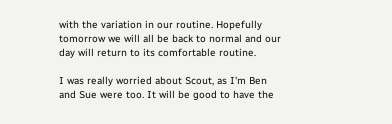with the variation in our routine. Hopefully tomorrow we will all be back to normal and our day will return to its comfortable routine.

I was really worried about Scout, as I'm Ben and Sue were too. It will be good to have the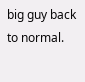big guy back to normal.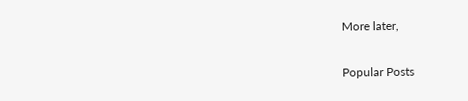More later,


Popular Posts